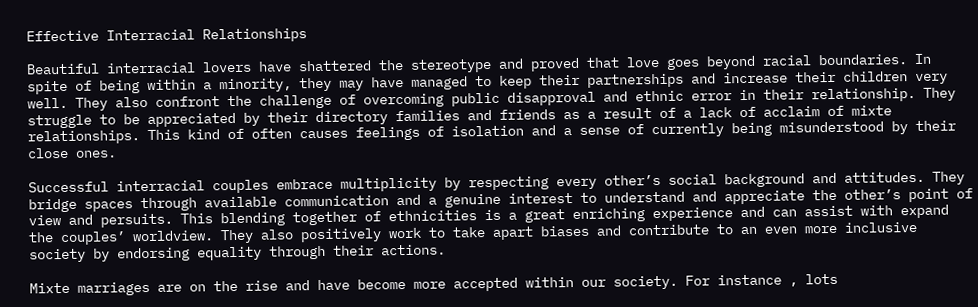Effective Interracial Relationships

Beautiful interracial lovers have shattered the stereotype and proved that love goes beyond racial boundaries. In spite of being within a minority, they may have managed to keep their partnerships and increase their children very well. They also confront the challenge of overcoming public disapproval and ethnic error in their relationship. They struggle to be appreciated by their directory families and friends as a result of a lack of acclaim of mixte relationships. This kind of often causes feelings of isolation and a sense of currently being misunderstood by their close ones.

Successful interracial couples embrace multiplicity by respecting every other’s social background and attitudes. They bridge spaces through available communication and a genuine interest to understand and appreciate the other’s point of view and persuits. This blending together of ethnicities is a great enriching experience and can assist with expand the couples’ worldview. They also positively work to take apart biases and contribute to an even more inclusive society by endorsing equality through their actions.

Mixte marriages are on the rise and have become more accepted within our society. For instance , lots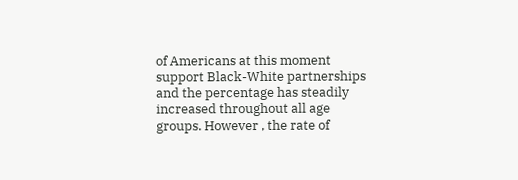of Americans at this moment support Black-White partnerships and the percentage has steadily increased throughout all age groups. However , the rate of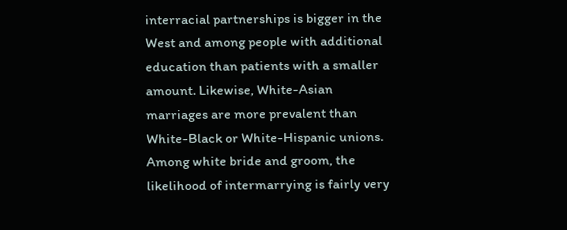interracial partnerships is bigger in the West and among people with additional education than patients with a smaller amount. Likewise, White-Asian marriages are more prevalent than White-Black or White-Hispanic unions. Among white bride and groom, the likelihood of intermarrying is fairly very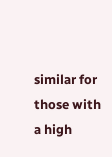similar for those with a high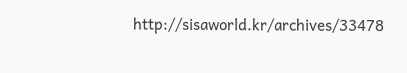http://sisaworld.kr/archives/33478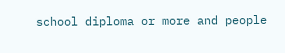school diploma or more and people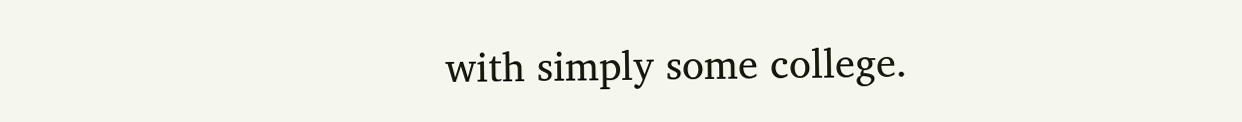with simply some college.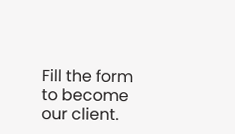Fill the form to become our client.